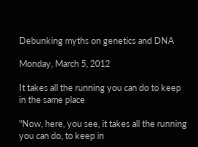Debunking myths on genetics and DNA

Monday, March 5, 2012

It takes all the running you can do to keep in the same place

"Now, here, you see, it takes all the running you can do, to keep in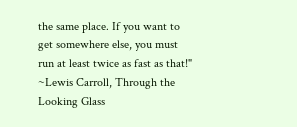the same place. If you want to get somewhere else, you must run at least twice as fast as that!"
~Lewis Carroll, Through the Looking Glass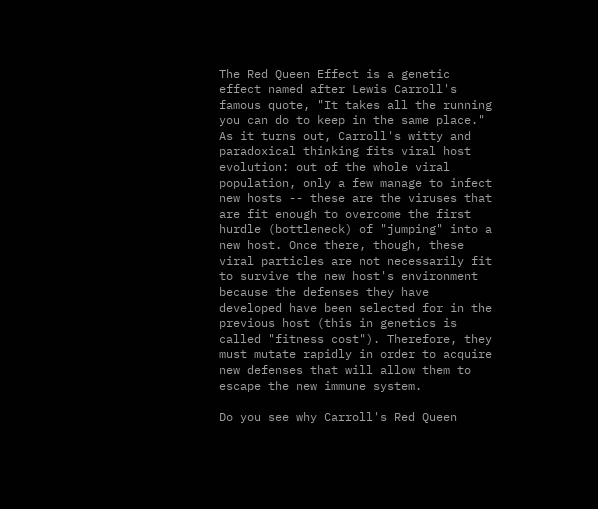The Red Queen Effect is a genetic effect named after Lewis Carroll's famous quote, "It takes all the running you can do to keep in the same place." As it turns out, Carroll's witty and paradoxical thinking fits viral host evolution: out of the whole viral population, only a few manage to infect new hosts -- these are the viruses that are fit enough to overcome the first hurdle (bottleneck) of "jumping" into a new host. Once there, though, these viral particles are not necessarily fit to survive the new host's environment because the defenses they have developed have been selected for in the previous host (this in genetics is called "fitness cost"). Therefore, they must mutate rapidly in order to acquire new defenses that will allow them to escape the new immune system.

Do you see why Carroll's Red Queen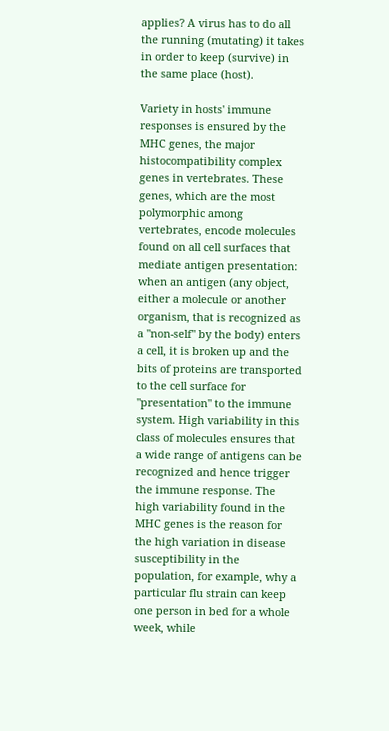applies? A virus has to do all the running (mutating) it takes in order to keep (survive) in the same place (host).

Variety in hosts' immune responses is ensured by the MHC genes, the major histocompatibility complex genes in vertebrates. These genes, which are the most polymorphic among vertebrates, encode molecules found on all cell surfaces that mediate antigen presentation: when an antigen (any object, either a molecule or another organism, that is recognized as a "non-self" by the body) enters a cell, it is broken up and the bits of proteins are transported to the cell surface for "presentation" to the immune system. High variability in this class of molecules ensures that a wide range of antigens can be recognized and hence trigger the immune response. The high variability found in the MHC genes is the reason for the high variation in disease susceptibility in the population, for example, why a particular flu strain can keep one person in bed for a whole week, while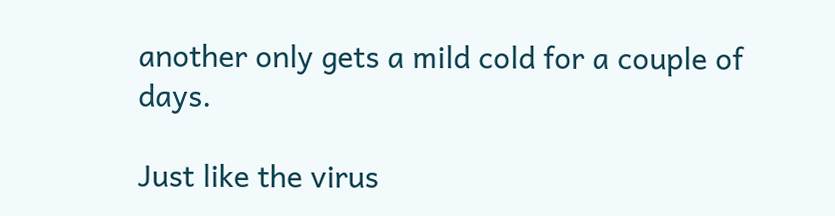another only gets a mild cold for a couple of days.

Just like the virus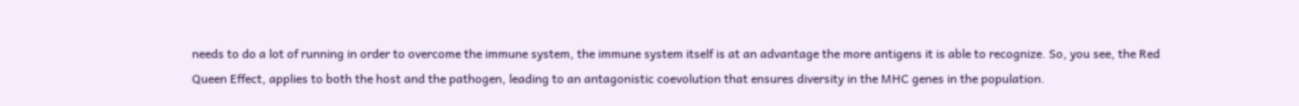needs to do a lot of running in order to overcome the immune system, the immune system itself is at an advantage the more antigens it is able to recognize. So, you see, the Red Queen Effect, applies to both the host and the pathogen, leading to an antagonistic coevolution that ensures diversity in the MHC genes in the population.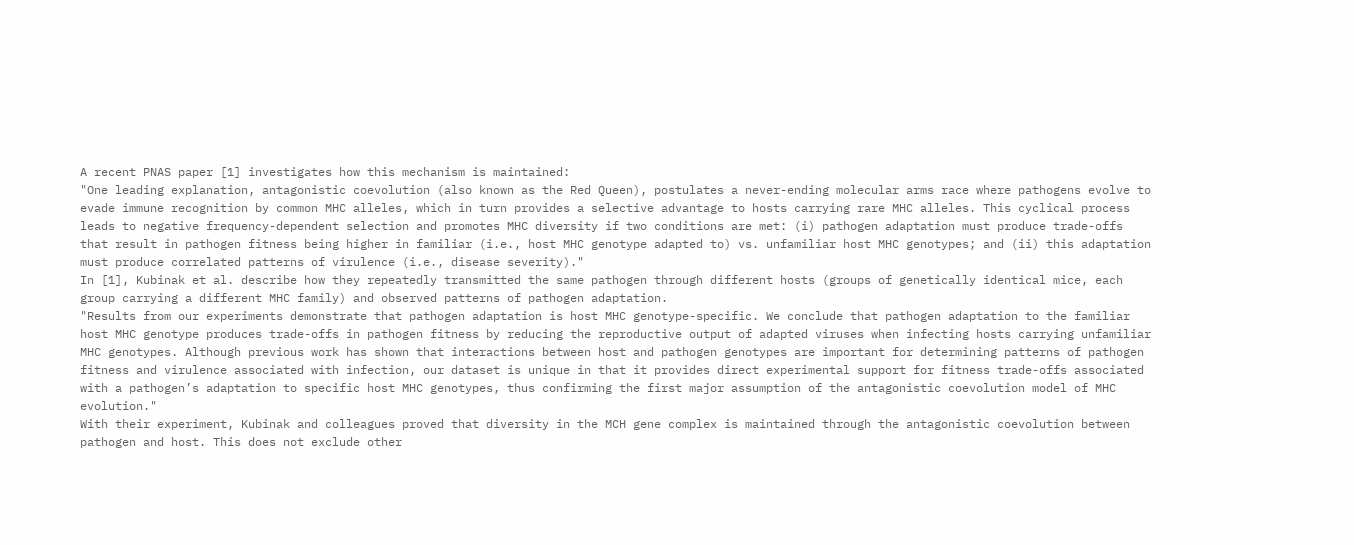A recent PNAS paper [1] investigates how this mechanism is maintained:
"One leading explanation, antagonistic coevolution (also known as the Red Queen), postulates a never-ending molecular arms race where pathogens evolve to evade immune recognition by common MHC alleles, which in turn provides a selective advantage to hosts carrying rare MHC alleles. This cyclical process leads to negative frequency-dependent selection and promotes MHC diversity if two conditions are met: (i) pathogen adaptation must produce trade-offs that result in pathogen fitness being higher in familiar (i.e., host MHC genotype adapted to) vs. unfamiliar host MHC genotypes; and (ii) this adaptation must produce correlated patterns of virulence (i.e., disease severity)."
In [1], Kubinak et al. describe how they repeatedly transmitted the same pathogen through different hosts (groups of genetically identical mice, each group carrying a different MHC family) and observed patterns of pathogen adaptation.
"Results from our experiments demonstrate that pathogen adaptation is host MHC genotype-specific. We conclude that pathogen adaptation to the familiar host MHC genotype produces trade-offs in pathogen fitness by reducing the reproductive output of adapted viruses when infecting hosts carrying unfamiliar MHC genotypes. Although previous work has shown that interactions between host and pathogen genotypes are important for determining patterns of pathogen fitness and virulence associated with infection, our dataset is unique in that it provides direct experimental support for fitness trade-offs associated with a pathogen’s adaptation to specific host MHC genotypes, thus confirming the first major assumption of the antagonistic coevolution model of MHC evolution."
With their experiment, Kubinak and colleagues proved that diversity in the MCH gene complex is maintained through the antagonistic coevolution between pathogen and host. This does not exclude other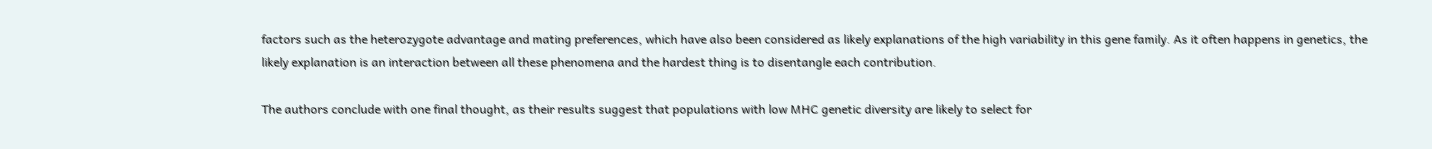factors such as the heterozygote advantage and mating preferences, which have also been considered as likely explanations of the high variability in this gene family. As it often happens in genetics, the likely explanation is an interaction between all these phenomena and the hardest thing is to disentangle each contribution.

The authors conclude with one final thought, as their results suggest that populations with low MHC genetic diversity are likely to select for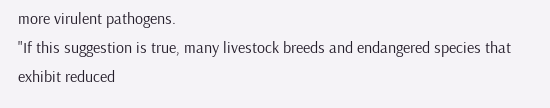more virulent pathogens.
"If this suggestion is true, many livestock breeds and endangered species that exhibit reduced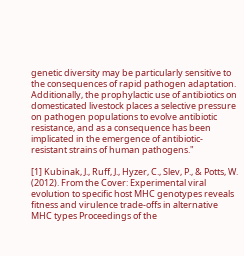genetic diversity may be particularly sensitive to the consequences of rapid pathogen adaptation. Additionally, the prophylactic use of antibiotics on domesticated livestock places a selective pressure on pathogen populations to evolve antibiotic resistance, and as a consequence has been implicated in the emergence of antibiotic-resistant strains of human pathogens."

[1] Kubinak, J., Ruff, J., Hyzer, C., Slev, P., & Potts, W. (2012). From the Cover: Experimental viral evolution to specific host MHC genotypes reveals fitness and virulence trade-offs in alternative MHC types Proceedings of the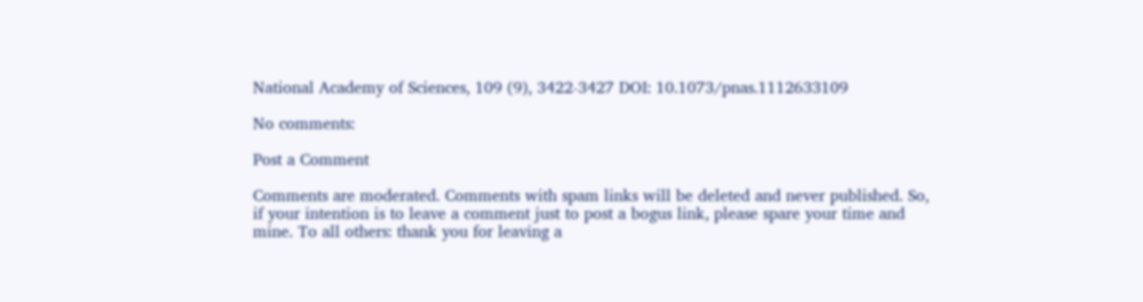National Academy of Sciences, 109 (9), 3422-3427 DOI: 10.1073/pnas.1112633109

No comments:

Post a Comment

Comments are moderated. Comments with spam links will be deleted and never published. So, if your intention is to leave a comment just to post a bogus link, please spare your time and mine. To all others: thank you for leaving a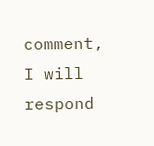comment, I will respond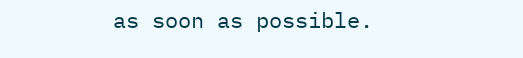as soon as possible.